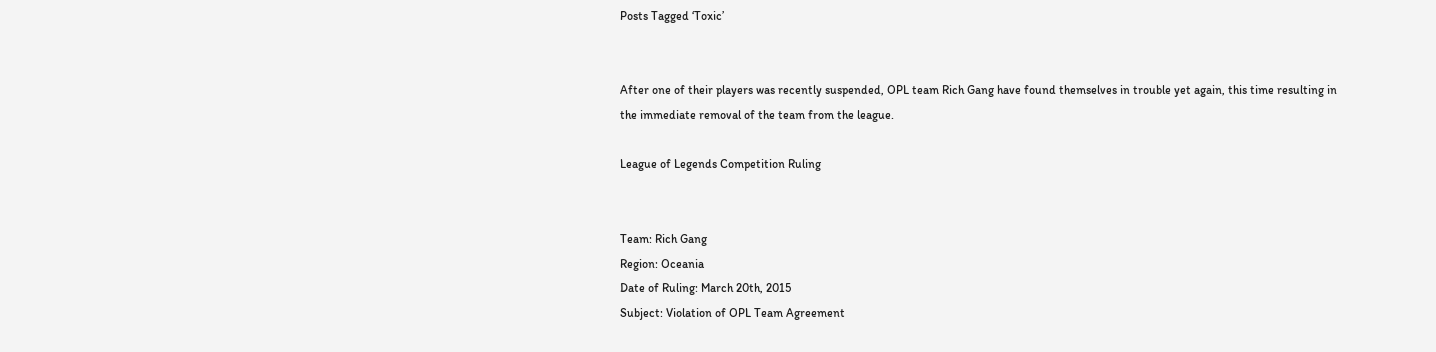Posts Tagged ‘Toxic’


After one of their players was recently suspended, OPL team Rich Gang have found themselves in trouble yet again, this time resulting in the immediate removal of the team from the league.

League of Legends Competition Ruling


Team: Rich Gang
Region: Oceania
Date of Ruling: March 20th, 2015
Subject: Violation of OPL Team Agreement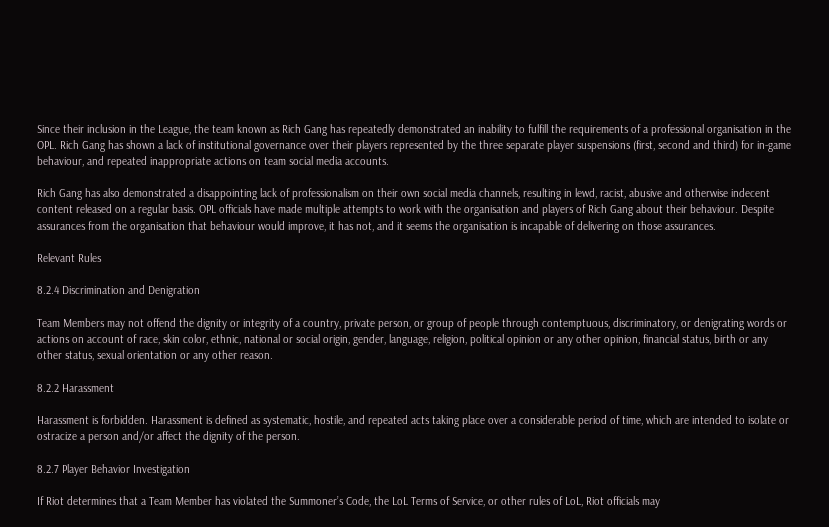Since their inclusion in the League, the team known as Rich Gang has repeatedly demonstrated an inability to fulfill the requirements of a professional organisation in the OPL. Rich Gang has shown a lack of institutional governance over their players represented by the three separate player suspensions (first, second and third) for in-game behaviour, and repeated inappropriate actions on team social media accounts.

Rich Gang has also demonstrated a disappointing lack of professionalism on their own social media channels, resulting in lewd, racist, abusive and otherwise indecent content released on a regular basis. OPL officials have made multiple attempts to work with the organisation and players of Rich Gang about their behaviour. Despite assurances from the organisation that behaviour would improve, it has not, and it seems the organisation is incapable of delivering on those assurances.

Relevant Rules

8.2.4 Discrimination and Denigration

Team Members may not offend the dignity or integrity of a country, private person, or group of people through contemptuous, discriminatory, or denigrating words or actions on account of race, skin color, ethnic, national or social origin, gender, language, religion, political opinion or any other opinion, financial status, birth or any other status, sexual orientation or any other reason.

8.2.2 Harassment

Harassment is forbidden. Harassment is defined as systematic, hostile, and repeated acts taking place over a considerable period of time, which are intended to isolate or ostracize a person and/or affect the dignity of the person.

8.2.7 Player Behavior Investigation

If Riot determines that a Team Member has violated the Summoner’s Code, the LoL Terms of Service, or other rules of LoL, Riot officials may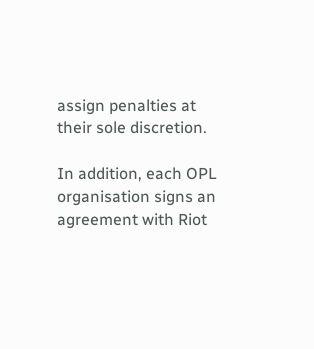assign penalties at their sole discretion.

In addition, each OPL organisation signs an agreement with Riot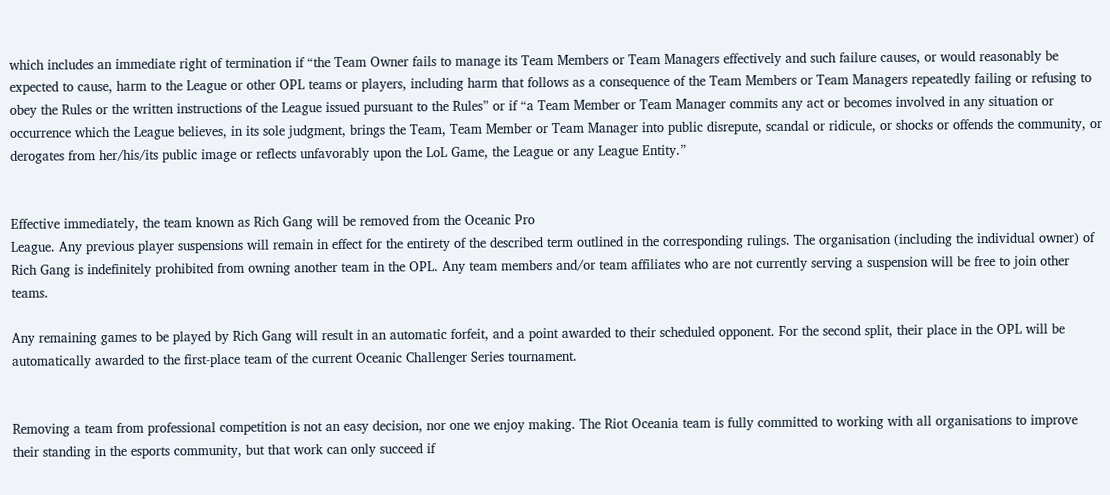which includes an immediate right of termination if “the Team Owner fails to manage its Team Members or Team Managers effectively and such failure causes, or would reasonably be expected to cause, harm to the League or other OPL teams or players, including harm that follows as a consequence of the Team Members or Team Managers repeatedly failing or refusing to obey the Rules or the written instructions of the League issued pursuant to the Rules” or if “a Team Member or Team Manager commits any act or becomes involved in any situation or occurrence which the League believes, in its sole judgment, brings the Team, Team Member or Team Manager into public disrepute, scandal or ridicule, or shocks or offends the community, or derogates from her/his/its public image or reflects unfavorably upon the LoL Game, the League or any League Entity.”


Effective immediately, the team known as Rich Gang will be removed from the Oceanic Pro
League. Any previous player suspensions will remain in effect for the entirety of the described term outlined in the corresponding rulings. The organisation (including the individual owner) of Rich Gang is indefinitely prohibited from owning another team in the OPL. Any team members and/or team affiliates who are not currently serving a suspension will be free to join other teams.

Any remaining games to be played by Rich Gang will result in an automatic forfeit, and a point awarded to their scheduled opponent. For the second split, their place in the OPL will be automatically awarded to the first-place team of the current Oceanic Challenger Series tournament.


Removing a team from professional competition is not an easy decision, nor one we enjoy making. The Riot Oceania team is fully committed to working with all organisations to improve their standing in the esports community, but that work can only succeed if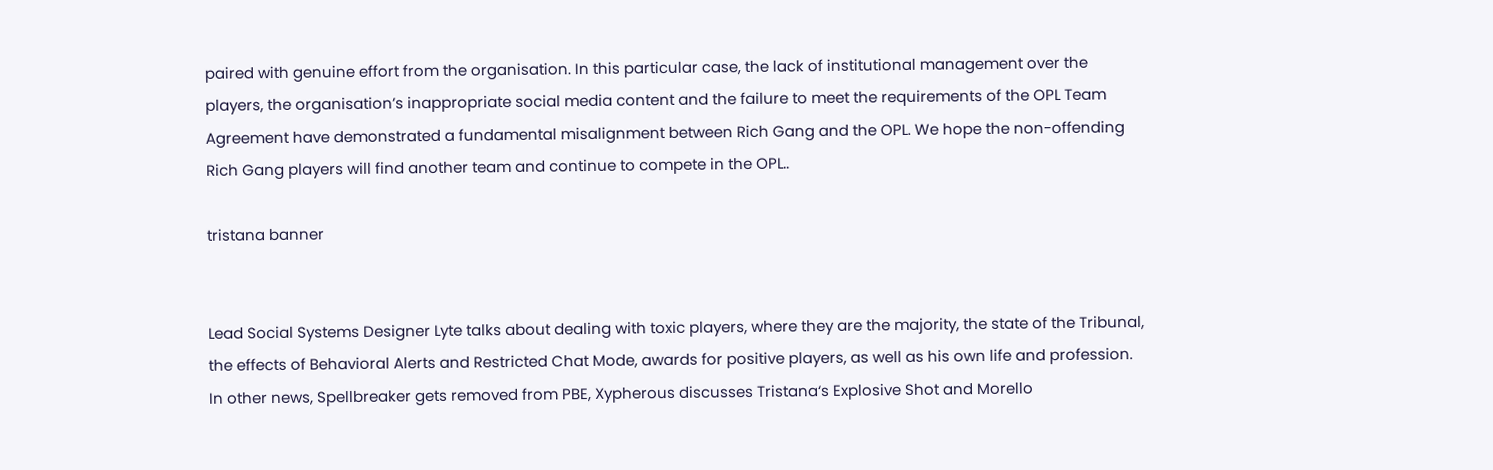paired with genuine effort from the organisation. In this particular case, the lack of institutional management over the players, the organisation’s inappropriate social media content and the failure to meet the requirements of the OPL Team Agreement have demonstrated a fundamental misalignment between Rich Gang and the OPL. We hope the non-offending Rich Gang players will find another team and continue to compete in the OPL..

tristana banner


Lead Social Systems Designer Lyte talks about dealing with toxic players, where they are the majority, the state of the Tribunal, the effects of Behavioral Alerts and Restricted Chat Mode, awards for positive players, as well as his own life and profession. In other news, Spellbreaker gets removed from PBE, Xypherous discusses Tristana‘s Explosive Shot and Morello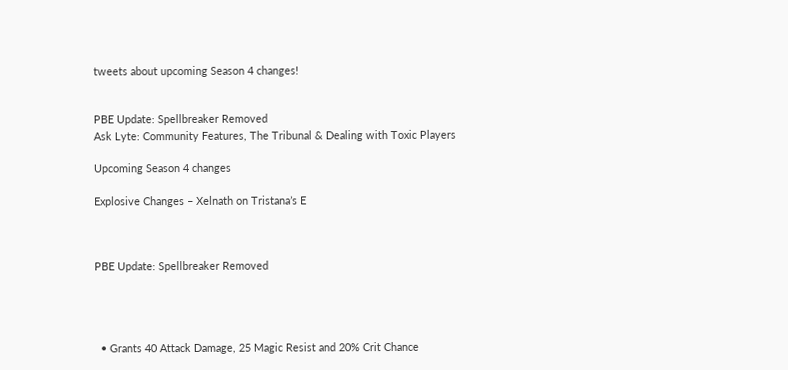tweets about upcoming Season 4 changes!


PBE Update: Spellbreaker Removed
Ask Lyte: Community Features, The Tribunal & Dealing with Toxic Players

Upcoming Season 4 changes

Explosive Changes – Xelnath on Tristana’s E



PBE Update: Spellbreaker Removed




  • Grants 40 Attack Damage, 25 Magic Resist and 20% Crit Chance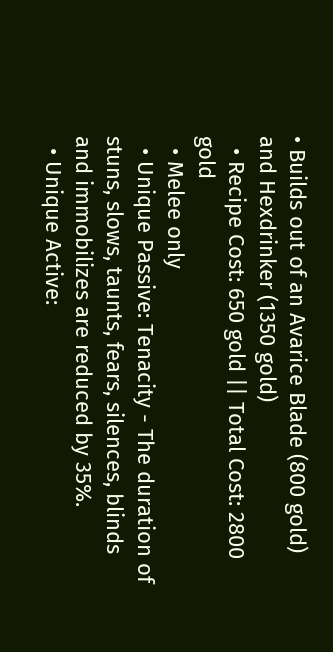• Builds out of an Avarice Blade (800 gold) and Hexdrinker (1350 gold)
  • Recipe Cost: 650 gold || Total Cost: 2800 gold
  • Melee only
  • Unique Passive: Tenacity - The duration of stuns, slows, taunts, fears, silences, blinds and immobilizes are reduced by 35%.
  • Unique Active: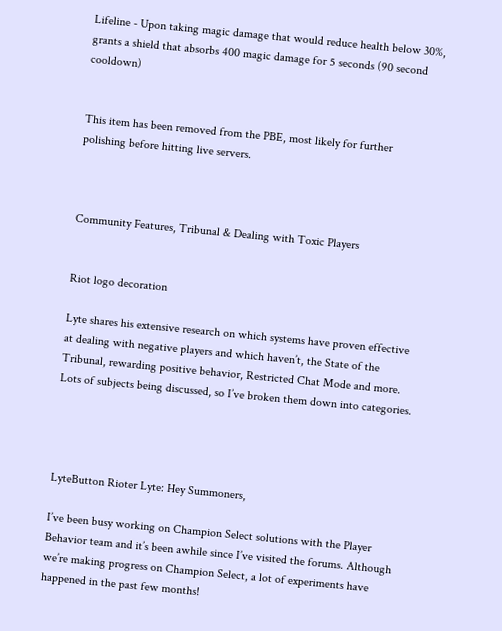Lifeline - Upon taking magic damage that would reduce health below 30%, grants a shield that absorbs 400 magic damage for 5 seconds (90 second cooldown)


This item has been removed from the PBE, most likely for further polishing before hitting live servers.



Community Features, Tribunal & Dealing with Toxic Players


Riot logo decoration

Lyte shares his extensive research on which systems have proven effective at dealing with negative players and which haven’t, the State of the Tribunal, rewarding positive behavior, Restricted Chat Mode and more.  Lots of subjects being discussed, so I’ve broken them down into categories.




LyteButton Rioter Lyte: Hey Summoners,

I’ve been busy working on Champion Select solutions with the Player Behavior team and it’s been awhile since I’ve visited the forums. Although we’re making progress on Champion Select, a lot of experiments have happened in the past few months!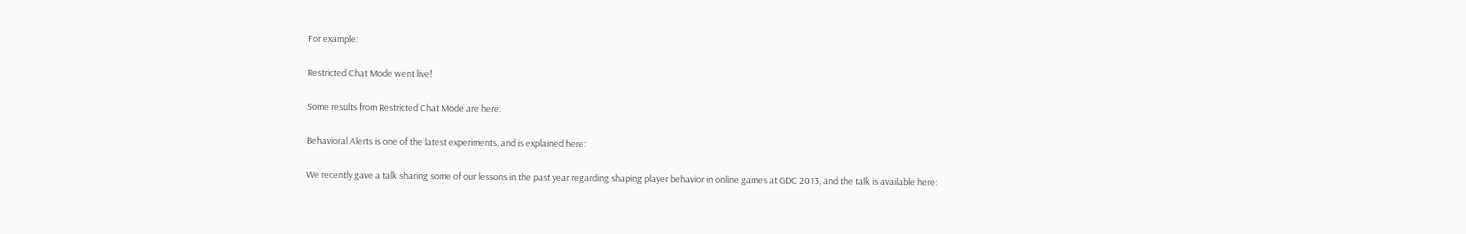For example:

Restricted Chat Mode went live!

Some results from Restricted Chat Mode are here:

Behavioral Alerts is one of the latest experiments, and is explained here:

We recently gave a talk sharing some of our lessons in the past year regarding shaping player behavior in online games at GDC 2013, and the talk is available here: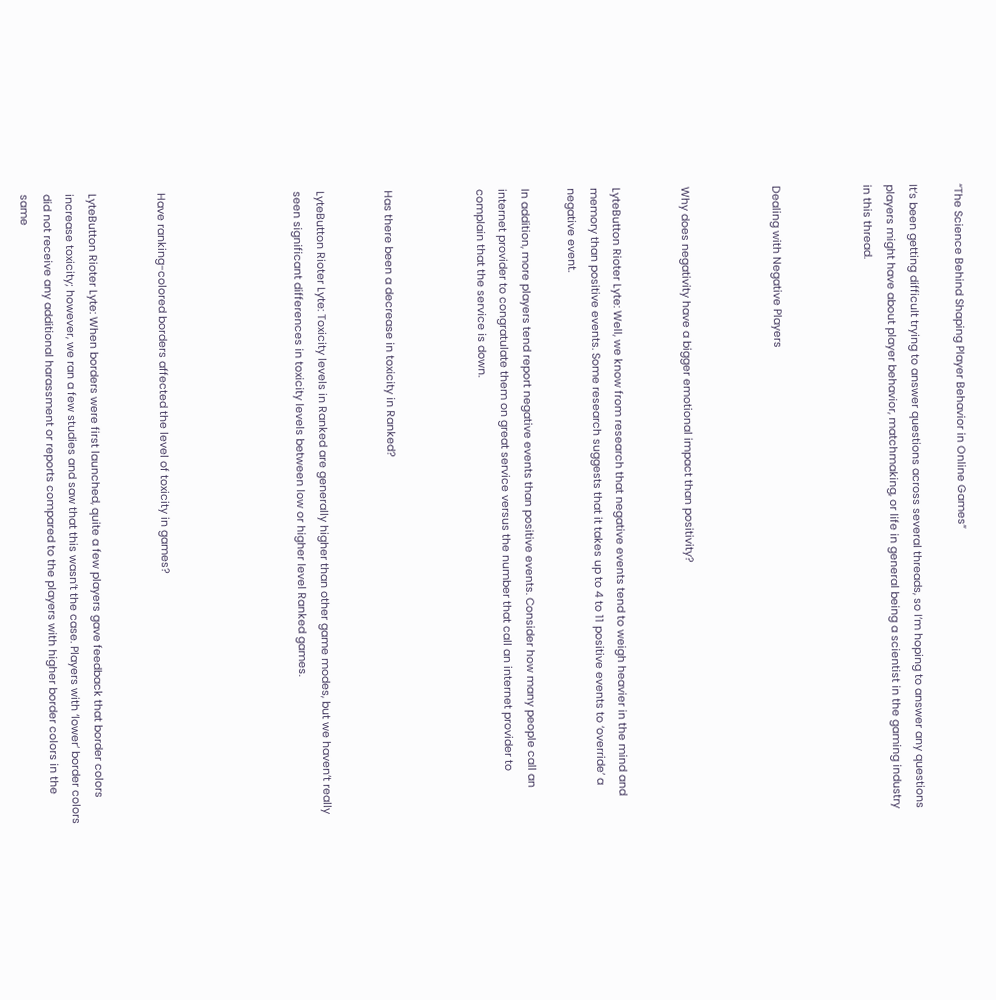“The Science Behind Shaping Player Behavior in Online Games”

It’s been getting difficult trying to answer questions across several threads, so I’m hoping to answer any questions players might have about player behavior, matchmaking, or life in general being a scientist in the gaming industry in this thread.



Dealing with Negative Players



Why does negativity have a bigger emotional impact than positivity?


LyteButton Rioter Lyte: Well, we know from research that negative events tend to weigh heavier in the mind and memory than positive events. Some research suggests that it takes up to 4 to 11 positive events to ‘override’ a negative event.

In addition, more players tend report negative events than positive events. Consider how many people call an internet provider to congratulate them on great service versus the number that call an internet provider to complain that the service is down.



Has there been a decrease in toxicity in Ranked?


LyteButton Rioter Lyte: Toxicity levels in Ranked are generally higher than other game modes, but we haven’t really seen significant differences in toxicity levels between low or higher level Ranked games.





Have ranking-colored borders affected the level of toxicity in games?


LyteButton Rioter Lyte: When borders were first launched, quite a few players gave feedback that border colors increase toxicity; however, we ran a few studies and saw that this wasn’t the case. Players with ‘lower’ border colors did not receive any additional harassment or reports compared to the players with higher border colors in the same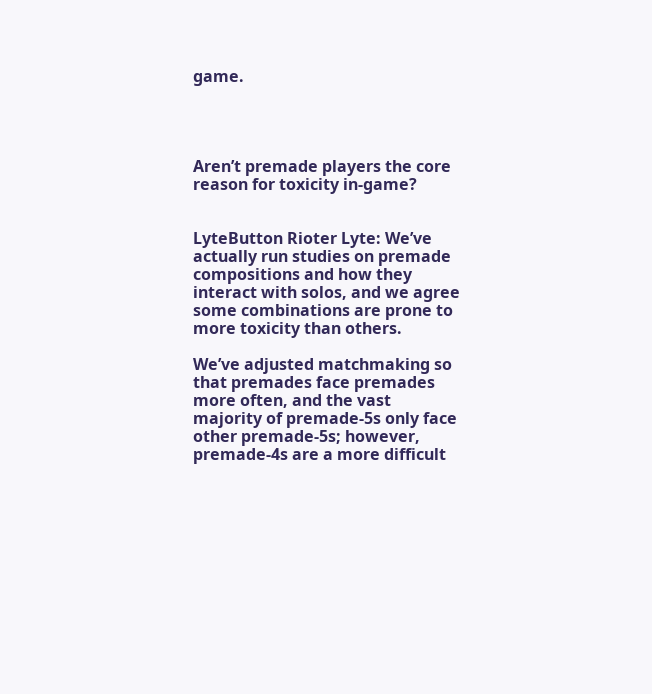game.




Aren’t premade players the core reason for toxicity in-game?


LyteButton Rioter Lyte: We’ve actually run studies on premade compositions and how they interact with solos, and we agree some combinations are prone to more toxicity than others.

We’ve adjusted matchmaking so that premades face premades more often, and the vast majority of premade-5s only face other premade-5s; however, premade-4s are a more difficult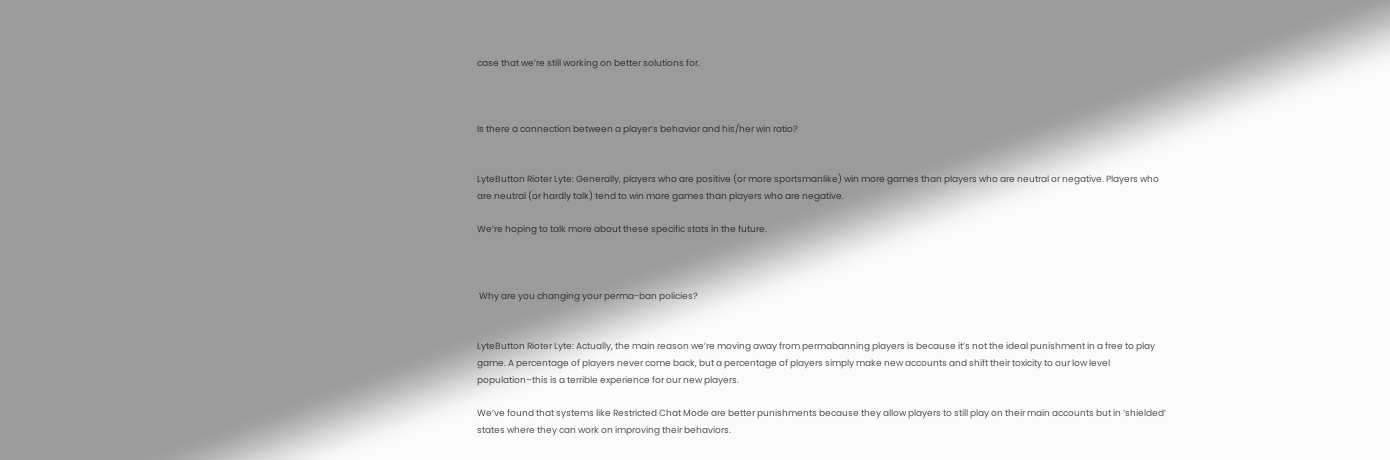case that we’re still working on better solutions for.



Is there a connection between a player’s behavior and his/her win ratio?


LyteButton Rioter Lyte: Generally, players who are positive (or more sportsmanlike) win more games than players who are neutral or negative. Players who are neutral (or hardly talk) tend to win more games than players who are negative.

We’re hoping to talk more about these specific stats in the future.



 Why are you changing your perma-ban policies?


LyteButton Rioter Lyte: Actually, the main reason we’re moving away from permabanning players is because it’s not the ideal punishment in a free to play game. A percentage of players never come back, but a percentage of players simply make new accounts and shift their toxicity to our low level population–this is a terrible experience for our new players.

We’ve found that systems like Restricted Chat Mode are better punishments because they allow players to still play on their main accounts but in ‘shielded’ states where they can work on improving their behaviors.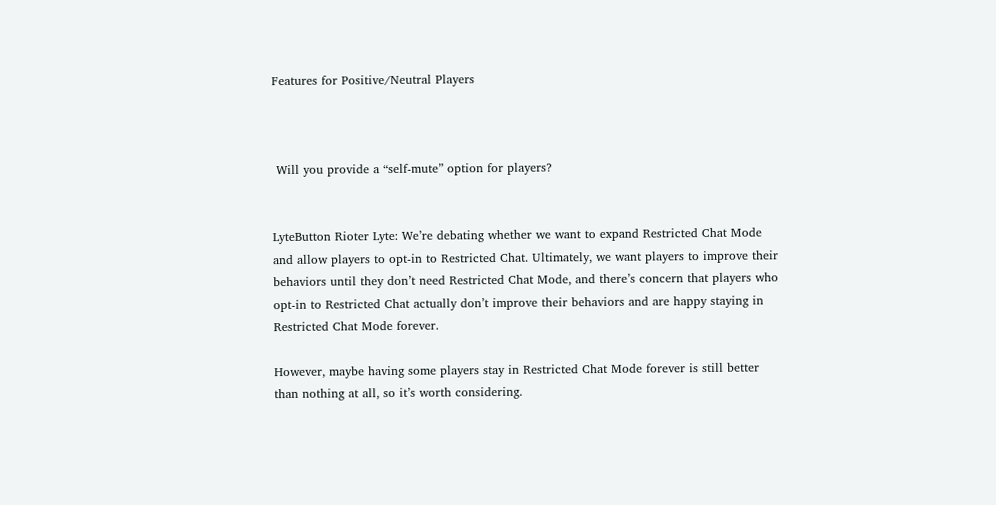Features for Positive/Neutral Players



 Will you provide a “self-mute” option for players?


LyteButton Rioter Lyte: We’re debating whether we want to expand Restricted Chat Mode and allow players to opt-in to Restricted Chat. Ultimately, we want players to improve their behaviors until they don’t need Restricted Chat Mode, and there’s concern that players who opt-in to Restricted Chat actually don’t improve their behaviors and are happy staying in Restricted Chat Mode forever.

However, maybe having some players stay in Restricted Chat Mode forever is still better than nothing at all, so it’s worth considering.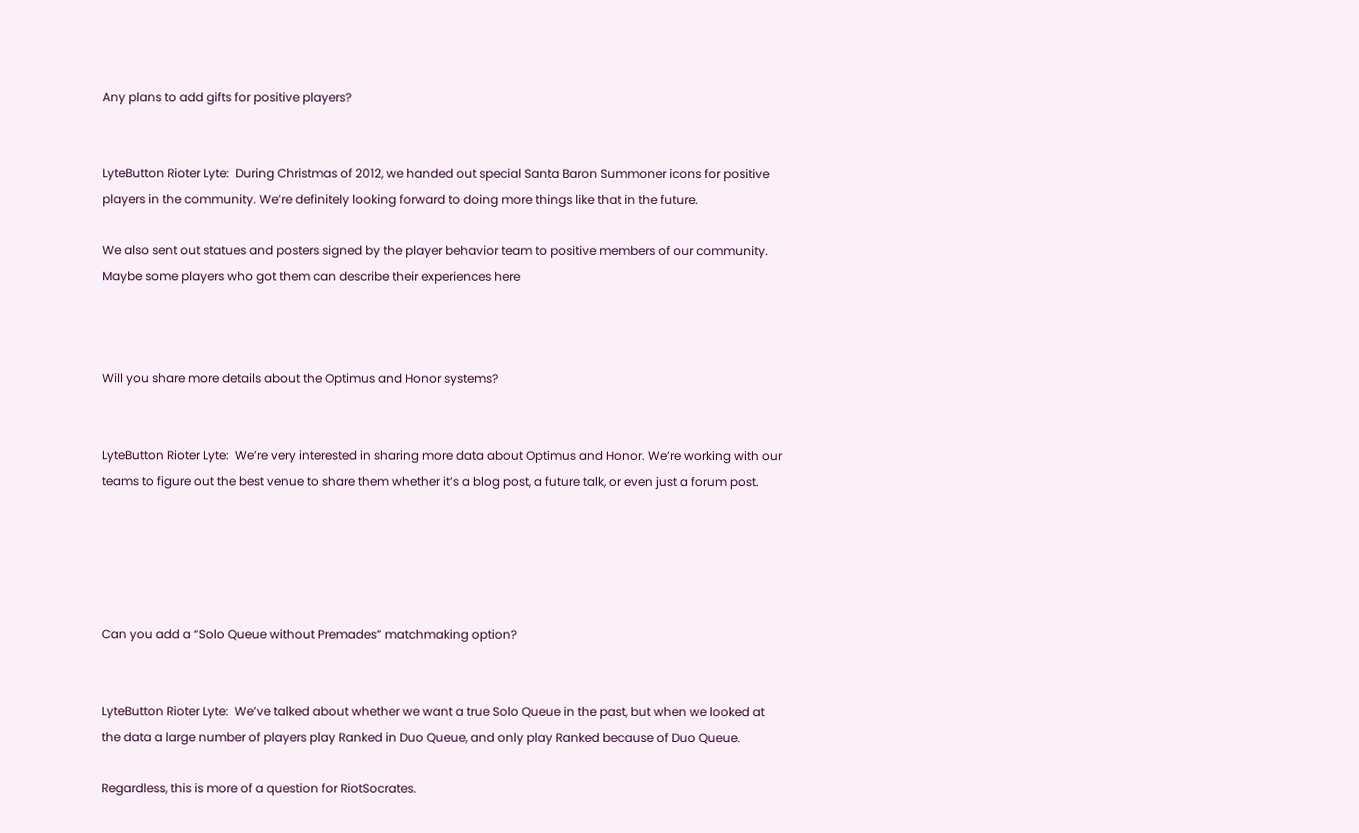Any plans to add gifts for positive players?


LyteButton Rioter Lyte:  During Christmas of 2012, we handed out special Santa Baron Summoner icons for positive players in the community. We’re definitely looking forward to doing more things like that in the future.

We also sent out statues and posters signed by the player behavior team to positive members of our community. Maybe some players who got them can describe their experiences here



Will you share more details about the Optimus and Honor systems?


LyteButton Rioter Lyte:  We’re very interested in sharing more data about Optimus and Honor. We’re working with our teams to figure out the best venue to share them whether it’s a blog post, a future talk, or even just a forum post.





Can you add a “Solo Queue without Premades” matchmaking option?


LyteButton Rioter Lyte:  We’ve talked about whether we want a true Solo Queue in the past, but when we looked at the data a large number of players play Ranked in Duo Queue, and only play Ranked because of Duo Queue.

Regardless, this is more of a question for RiotSocrates.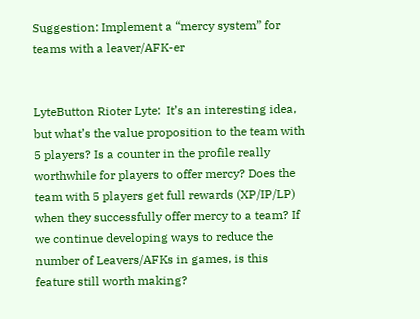Suggestion: Implement a “mercy system” for teams with a leaver/AFK-er


LyteButton Rioter Lyte:  It’s an interesting idea, but what’s the value proposition to the team with 5 players? Is a counter in the profile really worthwhile for players to offer mercy? Does the team with 5 players get full rewards (XP/IP/LP) when they successfully offer mercy to a team? If we continue developing ways to reduce the number of Leavers/AFKs in games, is this feature still worth making?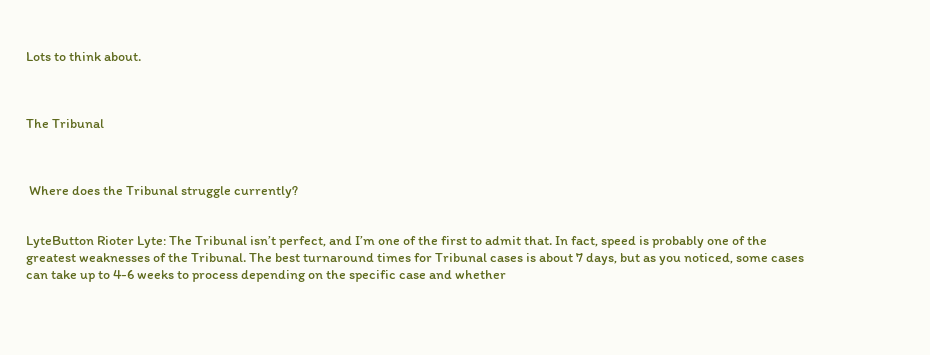Lots to think about.



The Tribunal



 Where does the Tribunal struggle currently?


LyteButton Rioter Lyte: The Tribunal isn’t perfect, and I’m one of the first to admit that. In fact, speed is probably one of the greatest weaknesses of the Tribunal. The best turnaround times for Tribunal cases is about 7 days, but as you noticed, some cases can take up to 4-6 weeks to process depending on the specific case and whether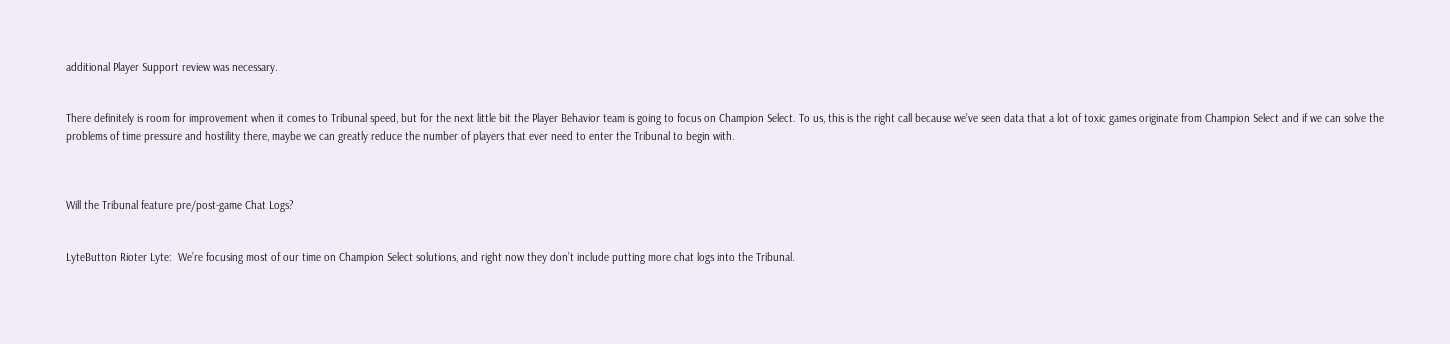additional Player Support review was necessary.


There definitely is room for improvement when it comes to Tribunal speed, but for the next little bit the Player Behavior team is going to focus on Champion Select. To us, this is the right call because we’ve seen data that a lot of toxic games originate from Champion Select and if we can solve the problems of time pressure and hostility there, maybe we can greatly reduce the number of players that ever need to enter the Tribunal to begin with.



Will the Tribunal feature pre/post-game Chat Logs?


LyteButton Rioter Lyte:  We’re focusing most of our time on Champion Select solutions, and right now they don’t include putting more chat logs into the Tribunal.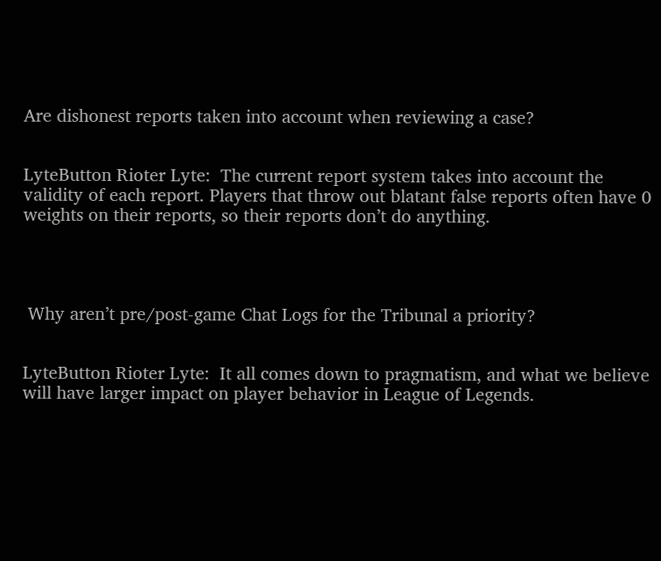Are dishonest reports taken into account when reviewing a case?


LyteButton Rioter Lyte:  The current report system takes into account the validity of each report. Players that throw out blatant false reports often have 0 weights on their reports, so their reports don’t do anything.




 Why aren’t pre/post-game Chat Logs for the Tribunal a priority?


LyteButton Rioter Lyte:  It all comes down to pragmatism, and what we believe will have larger impact on player behavior in League of Legends.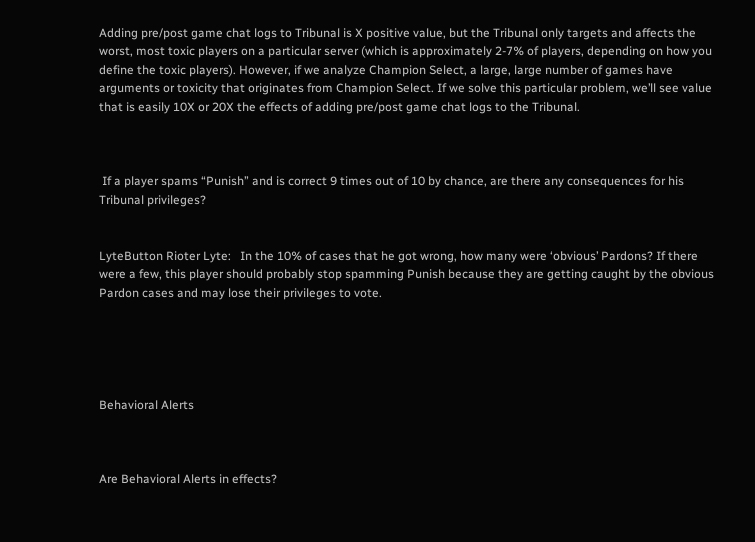Adding pre/post game chat logs to Tribunal is X positive value, but the Tribunal only targets and affects the worst, most toxic players on a particular server (which is approximately 2-7% of players, depending on how you define the toxic players). However, if we analyze Champion Select, a large, large number of games have arguments or toxicity that originates from Champion Select. If we solve this particular problem, we’ll see value that is easily 10X or 20X the effects of adding pre/post game chat logs to the Tribunal.



 If a player spams “Punish” and is correct 9 times out of 10 by chance, are there any consequences for his Tribunal privileges?


LyteButton Rioter Lyte:   In the 10% of cases that he got wrong, how many were ‘obvious’ Pardons? If there were a few, this player should probably stop spamming Punish because they are getting caught by the obvious Pardon cases and may lose their privileges to vote.





Behavioral Alerts



Are Behavioral Alerts in effects?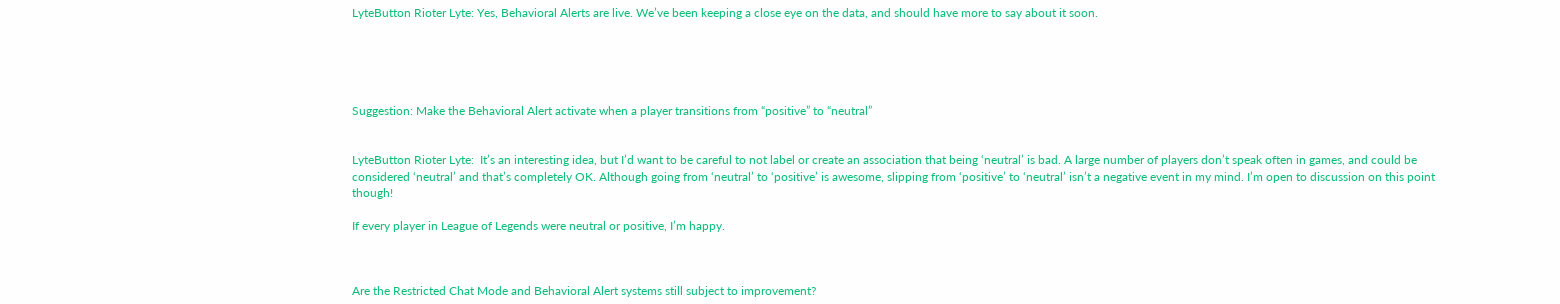LyteButton Rioter Lyte: Yes, Behavioral Alerts are live. We’ve been keeping a close eye on the data, and should have more to say about it soon.





Suggestion: Make the Behavioral Alert activate when a player transitions from “positive” to “neutral”


LyteButton Rioter Lyte:  It’s an interesting idea, but I’d want to be careful to not label or create an association that being ‘neutral’ is bad. A large number of players don’t speak often in games, and could be considered ‘neutral’ and that’s completely OK. Although going from ‘neutral’ to ‘positive’ is awesome, slipping from ‘positive’ to ‘neutral’ isn’t a negative event in my mind. I’m open to discussion on this point though!

If every player in League of Legends were neutral or positive, I’m happy.



Are the Restricted Chat Mode and Behavioral Alert systems still subject to improvement?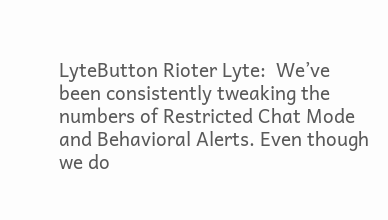LyteButton Rioter Lyte:  We’ve been consistently tweaking the numbers of Restricted Chat Mode and Behavioral Alerts. Even though we do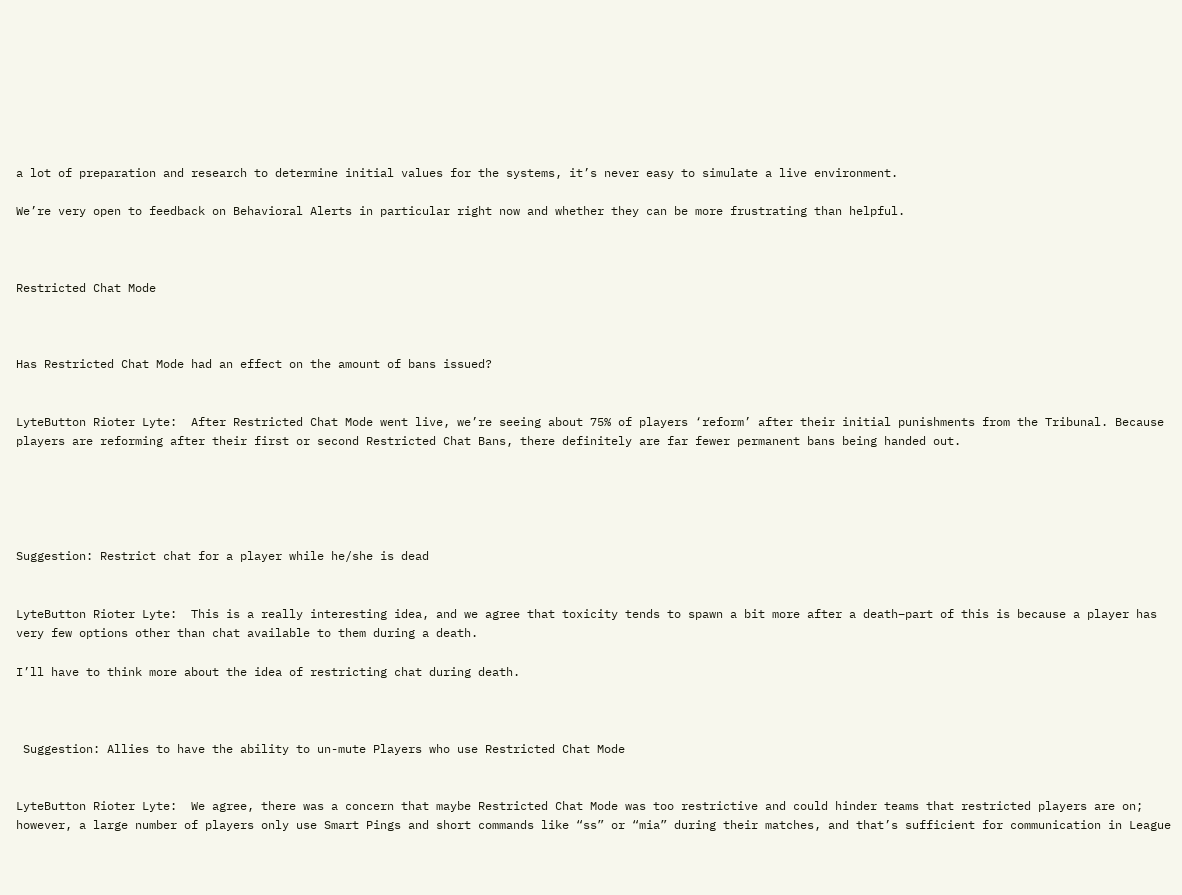a lot of preparation and research to determine initial values for the systems, it’s never easy to simulate a live environment.

We’re very open to feedback on Behavioral Alerts in particular right now and whether they can be more frustrating than helpful.



Restricted Chat Mode



Has Restricted Chat Mode had an effect on the amount of bans issued?


LyteButton Rioter Lyte:  After Restricted Chat Mode went live, we’re seeing about 75% of players ‘reform’ after their initial punishments from the Tribunal. Because players are reforming after their first or second Restricted Chat Bans, there definitely are far fewer permanent bans being handed out.





Suggestion: Restrict chat for a player while he/she is dead


LyteButton Rioter Lyte:  This is a really interesting idea, and we agree that toxicity tends to spawn a bit more after a death–part of this is because a player has very few options other than chat available to them during a death.

I’ll have to think more about the idea of restricting chat during death.



 Suggestion: Allies to have the ability to un-mute Players who use Restricted Chat Mode


LyteButton Rioter Lyte:  We agree, there was a concern that maybe Restricted Chat Mode was too restrictive and could hinder teams that restricted players are on; however, a large number of players only use Smart Pings and short commands like “ss” or “mia” during their matches, and that’s sufficient for communication in League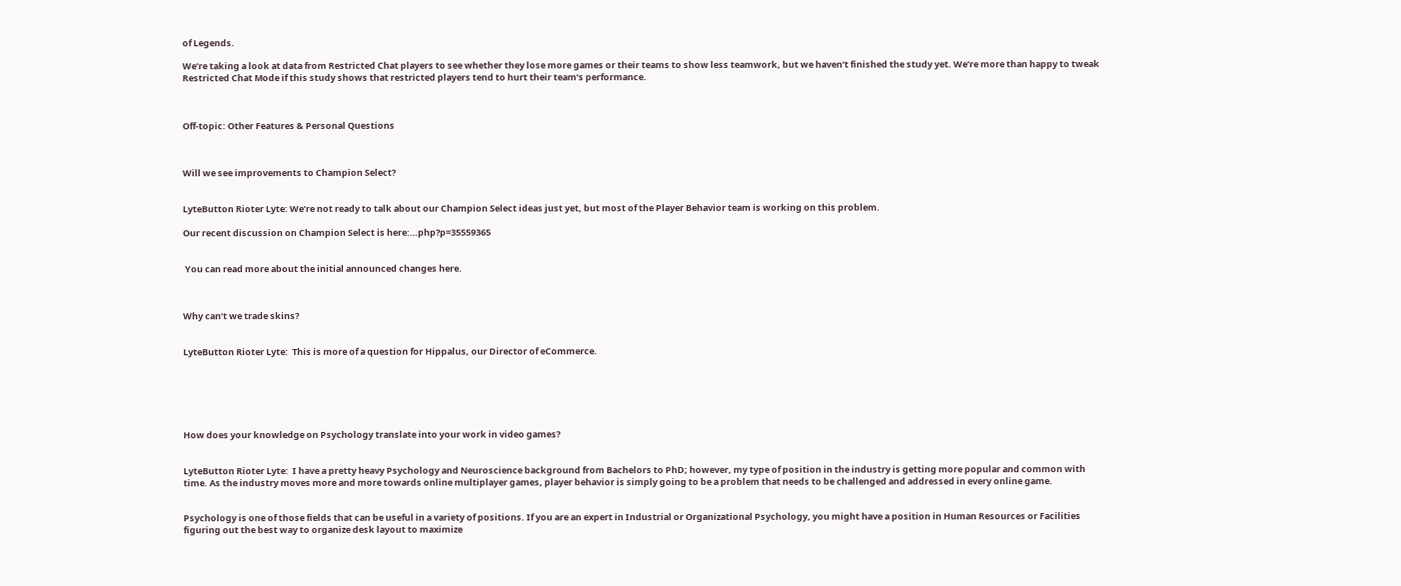of Legends.

We’re taking a look at data from Restricted Chat players to see whether they lose more games or their teams to show less teamwork, but we haven’t finished the study yet. We’re more than happy to tweak Restricted Chat Mode if this study shows that restricted players tend to hurt their team’s performance.



Off-topic: Other Features & Personal Questions



Will we see improvements to Champion Select?


LyteButton Rioter Lyte: We’re not ready to talk about our Champion Select ideas just yet, but most of the Player Behavior team is working on this problem.

Our recent discussion on Champion Select is here:…php?p=35559365


 You can read more about the initial announced changes here.



Why can’t we trade skins?


LyteButton Rioter Lyte:  This is more of a question for Hippalus, our Director of eCommerce.






How does your knowledge on Psychology translate into your work in video games?


LyteButton Rioter Lyte:  I have a pretty heavy Psychology and Neuroscience background from Bachelors to PhD; however, my type of position in the industry is getting more popular and common with time. As the industry moves more and more towards online multiplayer games, player behavior is simply going to be a problem that needs to be challenged and addressed in every online game.


Psychology is one of those fields that can be useful in a variety of positions. If you are an expert in Industrial or Organizational Psychology, you might have a position in Human Resources or Facilities figuring out the best way to organize desk layout to maximize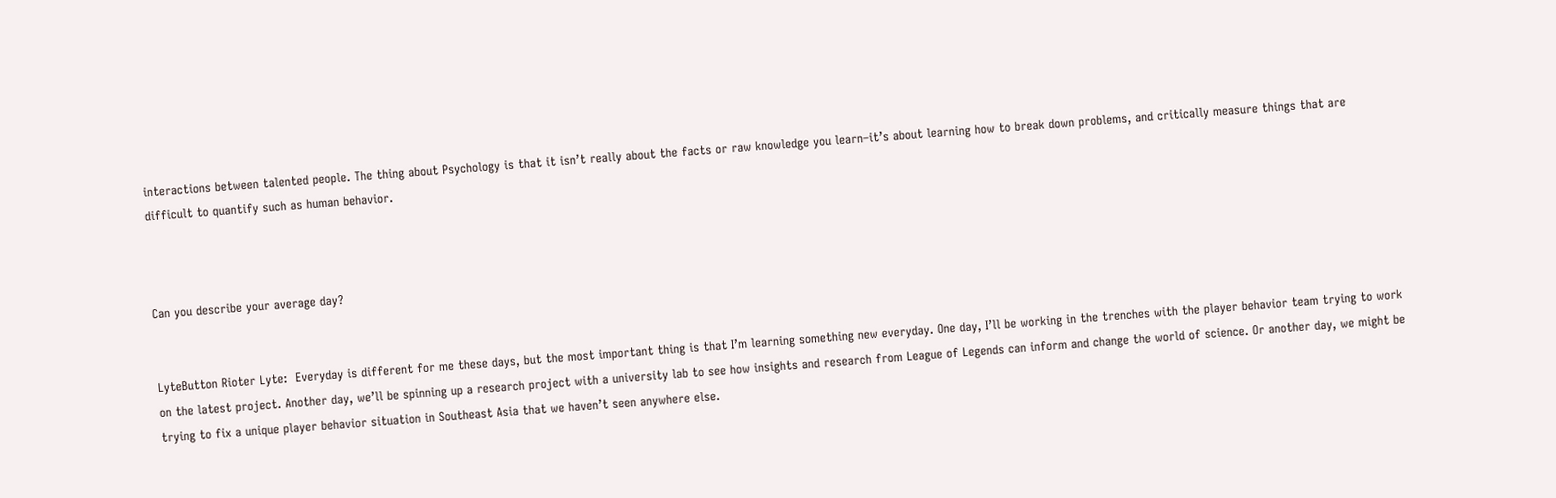interactions between talented people. The thing about Psychology is that it isn’t really about the facts or raw knowledge you learn–it’s about learning how to break down problems, and critically measure things that are difficult to quantify such as human behavior.



Can you describe your average day?


LyteButton Rioter Lyte:  Everyday is different for me these days, but the most important thing is that I’m learning something new everyday. One day, I’ll be working in the trenches with the player behavior team trying to work on the latest project. Another day, we’ll be spinning up a research project with a university lab to see how insights and research from League of Legends can inform and change the world of science. Or another day, we might be trying to fix a unique player behavior situation in Southeast Asia that we haven’t seen anywhere else.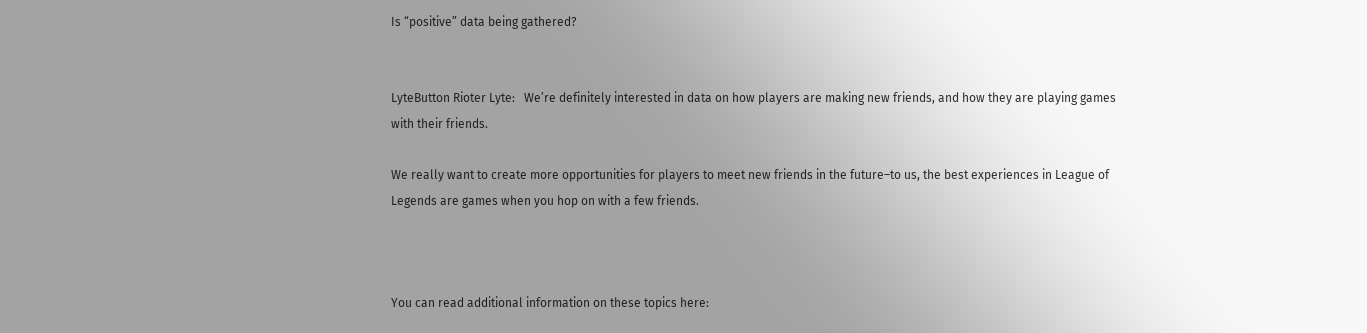Is “positive” data being gathered?


LyteButton Rioter Lyte:   We’re definitely interested in data on how players are making new friends, and how they are playing games with their friends.

We really want to create more opportunities for players to meet new friends in the future–to us, the best experiences in League of Legends are games when you hop on with a few friends.



You can read additional information on these topics here: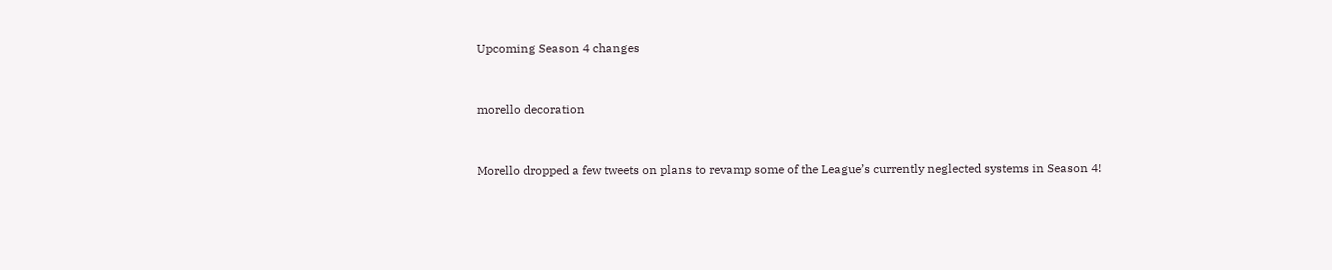Upcoming Season 4 changes


morello decoration


Morello dropped a few tweets on plans to revamp some of the League’s currently neglected systems in Season 4!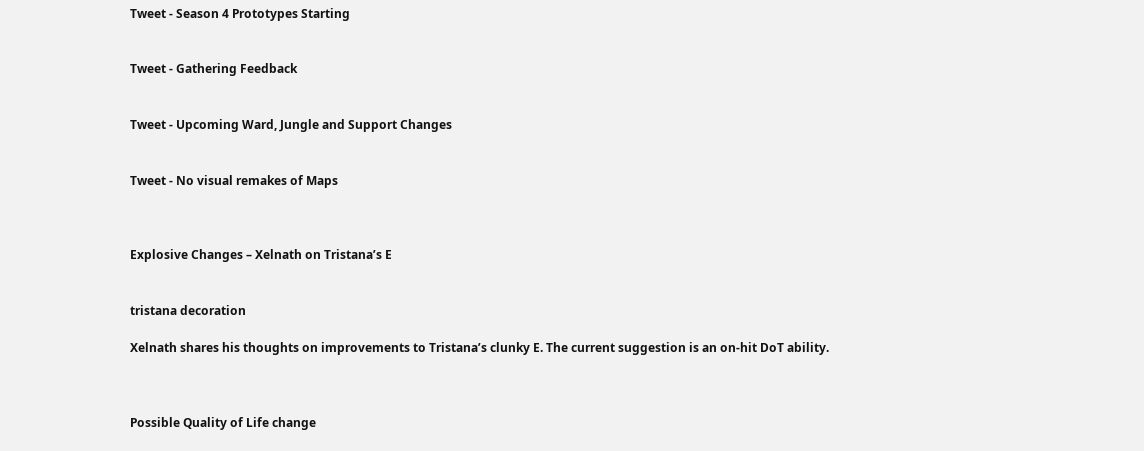Tweet - Season 4 Prototypes Starting


Tweet - Gathering Feedback


Tweet - Upcoming Ward, Jungle and Support Changes


Tweet - No visual remakes of Maps



Explosive Changes – Xelnath on Tristana’s E


tristana decoration

Xelnath shares his thoughts on improvements to Tristana’s clunky E. The current suggestion is an on-hit DoT ability.



Possible Quality of Life change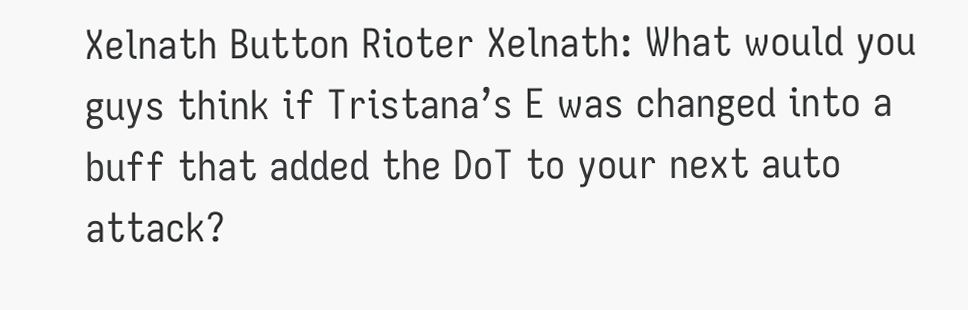Xelnath Button Rioter Xelnath: What would you guys think if Tristana’s E was changed into a buff that added the DoT to your next auto attack?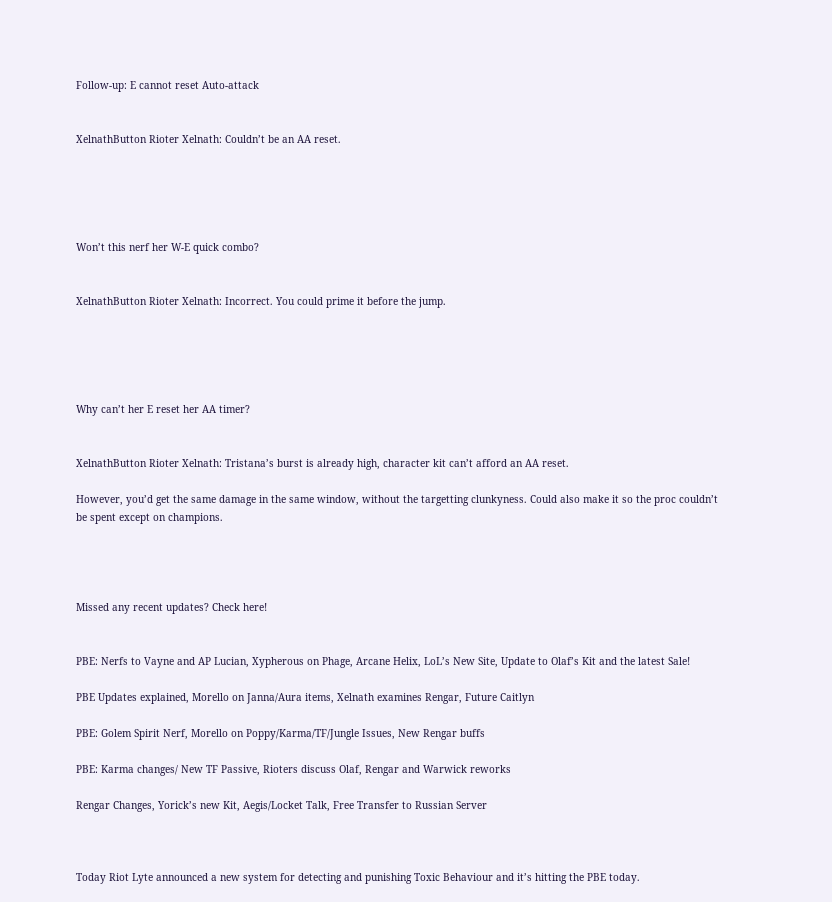Follow-up: E cannot reset Auto-attack


XelnathButton Rioter Xelnath: Couldn’t be an AA reset.





Won’t this nerf her W-E quick combo?


XelnathButton Rioter Xelnath: Incorrect. You could prime it before the jump.





Why can’t her E reset her AA timer?


XelnathButton Rioter Xelnath: Tristana’s burst is already high, character kit can’t afford an AA reset.

However, you’d get the same damage in the same window, without the targetting clunkyness. Could also make it so the proc couldn’t be spent except on champions.




Missed any recent updates? Check here!


PBE: Nerfs to Vayne and AP Lucian, Xypherous on Phage, Arcane Helix, LoL’s New Site, Update to Olaf’s Kit and the latest Sale!

PBE Updates explained, Morello on Janna/Aura items, Xelnath examines Rengar, Future Caitlyn

PBE: Golem Spirit Nerf, Morello on Poppy/Karma/TF/Jungle Issues, New Rengar buffs

PBE: Karma changes/ New TF Passive, Rioters discuss Olaf, Rengar and Warwick reworks

Rengar Changes, Yorick’s new Kit, Aegis/Locket Talk, Free Transfer to Russian Server



Today Riot Lyte announced a new system for detecting and punishing Toxic Behaviour and it’s hitting the PBE today.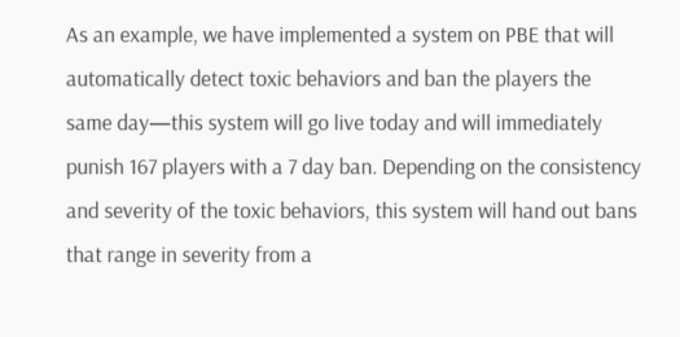As an example, we have implemented a system on PBE that will automatically detect toxic behaviors and ban the players the same day—this system will go live today and will immediately punish 167 players with a 7 day ban. Depending on the consistency and severity of the toxic behaviors, this system will hand out bans that range in severity from a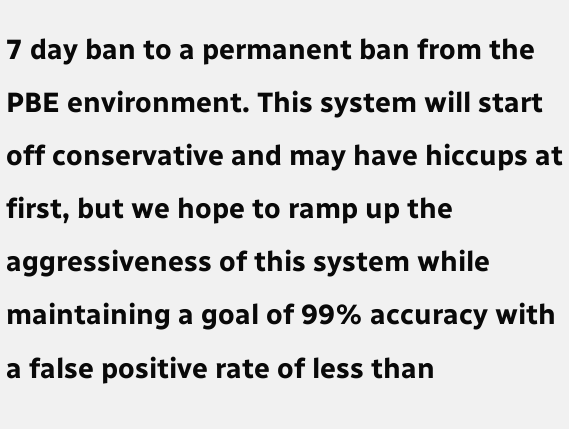7 day ban to a permanent ban from the PBE environment. This system will start off conservative and may have hiccups at first, but we hope to ramp up the aggressiveness of this system while maintaining a goal of 99% accuracy with a false positive rate of less than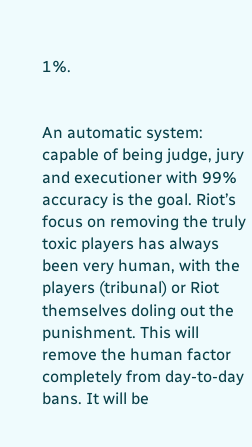1%.


An automatic system: capable of being judge, jury and executioner with 99% accuracy is the goal. Riot’s focus on removing the truly toxic players has always been very human, with the players (tribunal) or Riot themselves doling out the punishment. This will remove the human factor completely from day-to-day bans. It will be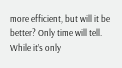more efficient, but will it be better? Only time will tell. While it’s only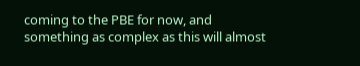coming to the PBE for now, and something as complex as this will almost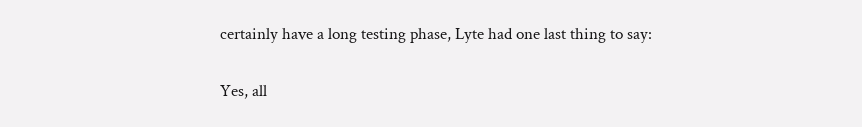certainly have a long testing phase, Lyte had one last thing to say:

Yes, all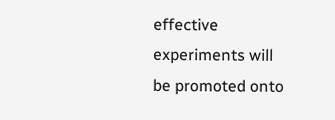effective experiments will be promoted onto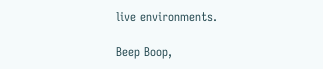live environments.

Beep Boop,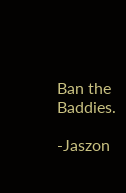Ban the Baddies.

-Jaszon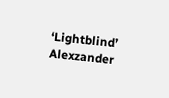‘Lightblind’ Alexzander